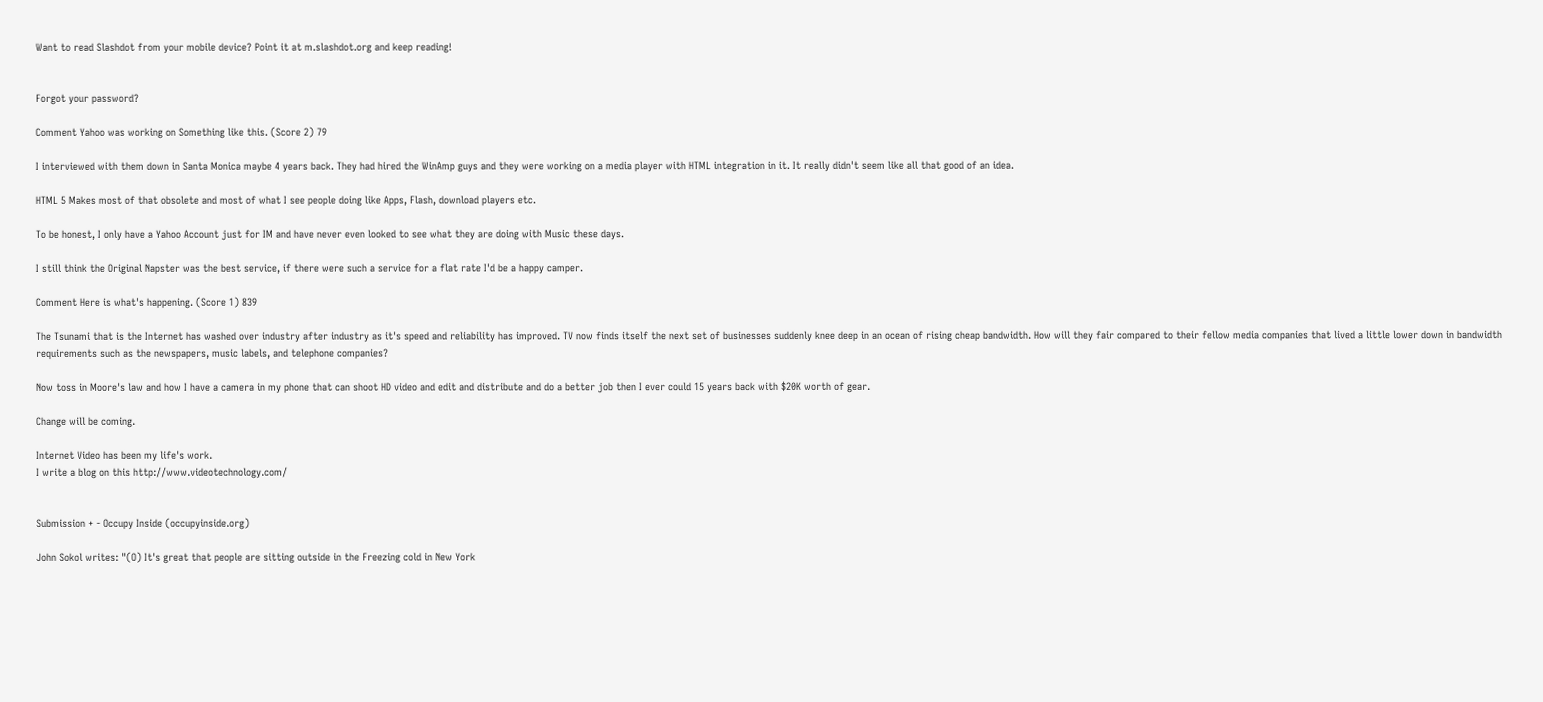Want to read Slashdot from your mobile device? Point it at m.slashdot.org and keep reading!


Forgot your password?

Comment Yahoo was working on Something like this. (Score 2) 79

I interviewed with them down in Santa Monica maybe 4 years back. They had hired the WinAmp guys and they were working on a media player with HTML integration in it. It really didn't seem like all that good of an idea.

HTML 5 Makes most of that obsolete and most of what I see people doing like Apps, Flash, download players etc.

To be honest, I only have a Yahoo Account just for IM and have never even looked to see what they are doing with Music these days.

I still think the Original Napster was the best service, if there were such a service for a flat rate I'd be a happy camper.

Comment Here is what's happening. (Score 1) 839

The Tsunami that is the Internet has washed over industry after industry as it's speed and reliability has improved. TV now finds itself the next set of businesses suddenly knee deep in an ocean of rising cheap bandwidth. How will they fair compared to their fellow media companies that lived a little lower down in bandwidth requirements such as the newspapers, music labels, and telephone companies?

Now toss in Moore's law and how I have a camera in my phone that can shoot HD video and edit and distribute and do a better job then I ever could 15 years back with $20K worth of gear.

Change will be coming.

Internet Video has been my life's work.
I write a blog on this http://www.videotechnology.com/


Submission + - Occupy Inside (occupyinside.org)

John Sokol writes: "(O) It's great that people are sitting outside in the Freezing cold in New York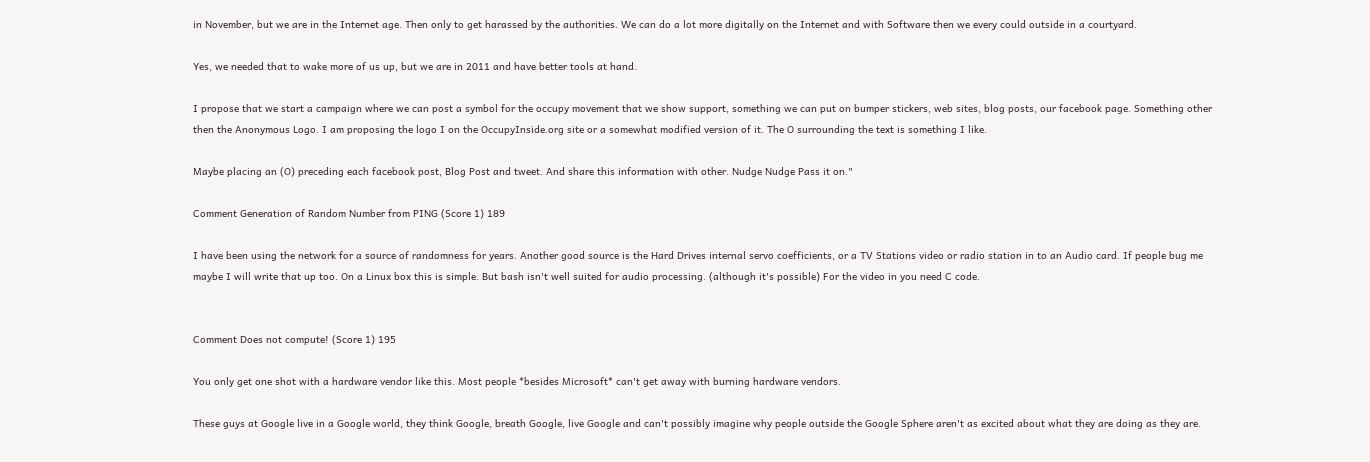in November, but we are in the Internet age. Then only to get harassed by the authorities. We can do a lot more digitally on the Internet and with Software then we every could outside in a courtyard.

Yes, we needed that to wake more of us up, but we are in 2011 and have better tools at hand.

I propose that we start a campaign where we can post a symbol for the occupy movement that we show support, something we can put on bumper stickers, web sites, blog posts, our facebook page. Something other then the Anonymous Logo. I am proposing the logo I on the OccupyInside.org site or a somewhat modified version of it. The O surrounding the text is something I like.

Maybe placing an (O) preceding each facebook post, Blog Post and tweet. And share this information with other. Nudge Nudge Pass it on."

Comment Generation of Random Number from PING (Score 1) 189

I have been using the network for a source of randomness for years. Another good source is the Hard Drives internal servo coefficients, or a TV Stations video or radio station in to an Audio card. If people bug me maybe I will write that up too. On a Linux box this is simple. But bash isn't well suited for audio processing. (although it's possible) For the video in you need C code.


Comment Does not compute! (Score 1) 195

You only get one shot with a hardware vendor like this. Most people *besides Microsoft* can't get away with burning hardware vendors.

These guys at Google live in a Google world, they think Google, breath Google, live Google and can't possibly imagine why people outside the Google Sphere aren't as excited about what they are doing as they are.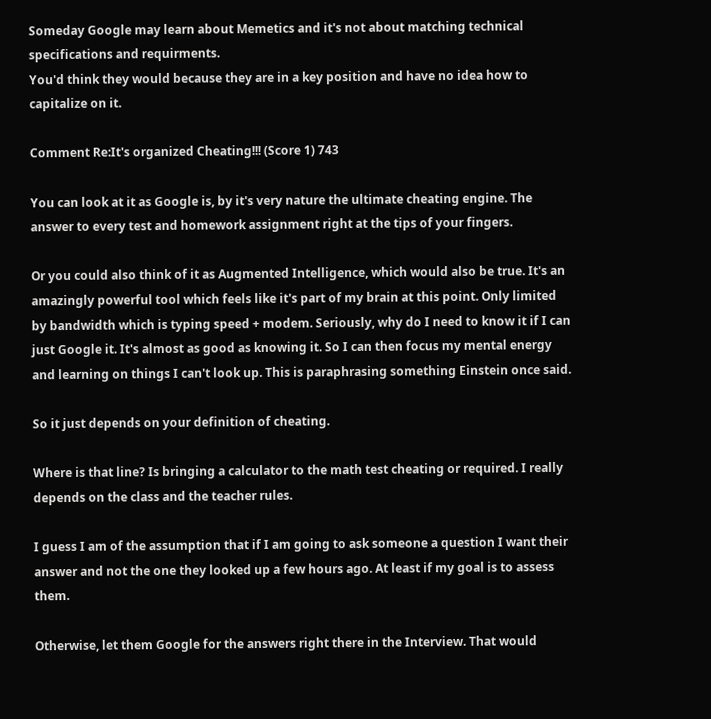Someday Google may learn about Memetics and it's not about matching technical specifications and requirments.
You'd think they would because they are in a key position and have no idea how to capitalize on it.

Comment Re:It's organized Cheating!!! (Score 1) 743

You can look at it as Google is, by it's very nature the ultimate cheating engine. The answer to every test and homework assignment right at the tips of your fingers.

Or you could also think of it as Augmented Intelligence, which would also be true. It's an amazingly powerful tool which feels like it's part of my brain at this point. Only limited by bandwidth which is typing speed + modem. Seriously, why do I need to know it if I can just Google it. It's almost as good as knowing it. So I can then focus my mental energy and learning on things I can't look up. This is paraphrasing something Einstein once said.

So it just depends on your definition of cheating.

Where is that line? Is bringing a calculator to the math test cheating or required. I really depends on the class and the teacher rules.

I guess I am of the assumption that if I am going to ask someone a question I want their answer and not the one they looked up a few hours ago. At least if my goal is to assess them.

Otherwise, let them Google for the answers right there in the Interview. That would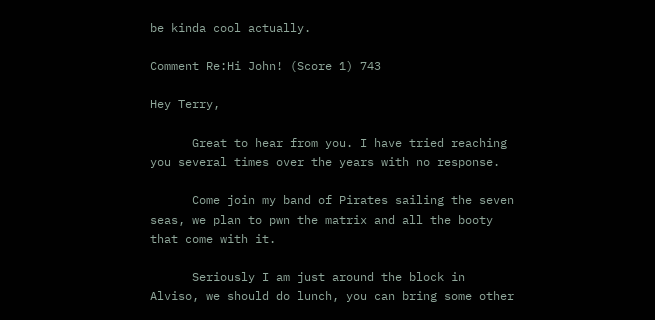be kinda cool actually.

Comment Re:Hi John! (Score 1) 743

Hey Terry,

      Great to hear from you. I have tried reaching you several times over the years with no response.

      Come join my band of Pirates sailing the seven seas, we plan to pwn the matrix and all the booty that come with it.

      Seriously I am just around the block in Alviso, we should do lunch, you can bring some other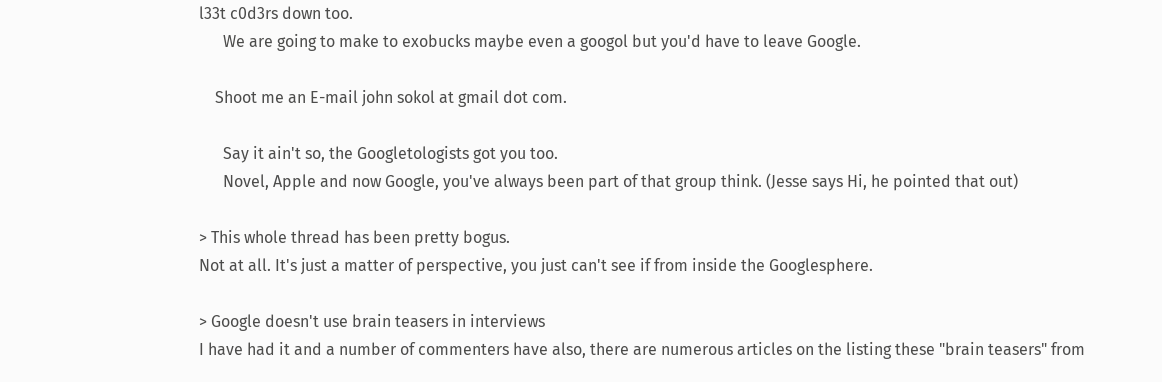l33t c0d3rs down too.
      We are going to make to exobucks maybe even a googol but you'd have to leave Google.

    Shoot me an E-mail john sokol at gmail dot com.

      Say it ain't so, the Googletologists got you too.
      Novel, Apple and now Google, you've always been part of that group think. (Jesse says Hi, he pointed that out)

> This whole thread has been pretty bogus.
Not at all. It's just a matter of perspective, you just can't see if from inside the Googlesphere.

> Google doesn't use brain teasers in interviews
I have had it and a number of commenters have also, there are numerous articles on the listing these "brain teasers" from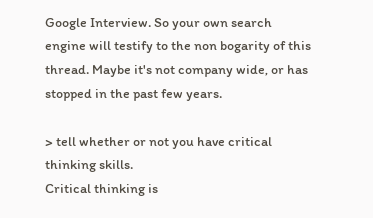Google Interview. So your own search engine will testify to the non bogarity of this thread. Maybe it's not company wide, or has stopped in the past few years.

> tell whether or not you have critical thinking skills.
Critical thinking is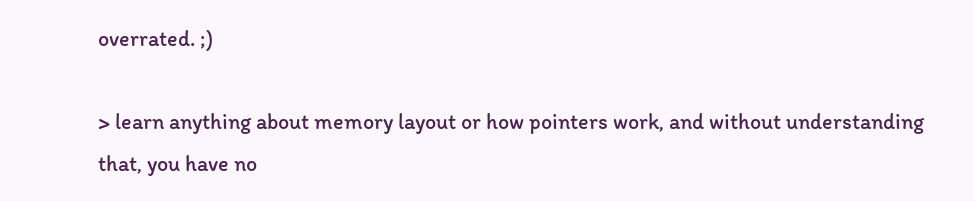overrated. ;)

> learn anything about memory layout or how pointers work, and without understanding that, you have no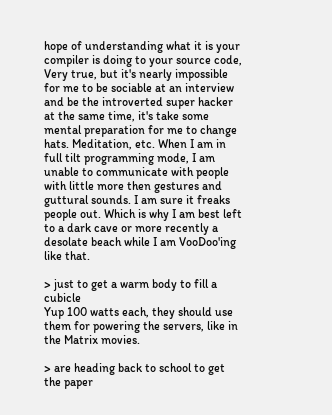hope of understanding what it is your compiler is doing to your source code,
Very true, but it's nearly impossible for me to be sociable at an interview and be the introverted super hacker at the same time, it's take some mental preparation for me to change hats. Meditation, etc. When I am in full tilt programming mode, I am unable to communicate with people with little more then gestures and guttural sounds. I am sure it freaks people out. Which is why I am best left to a dark cave or more recently a desolate beach while I am VooDoo'ing like that.

> just to get a warm body to fill a cubicle
Yup 100 watts each, they should use them for powering the servers, like in the Matrix movies.

> are heading back to school to get the paper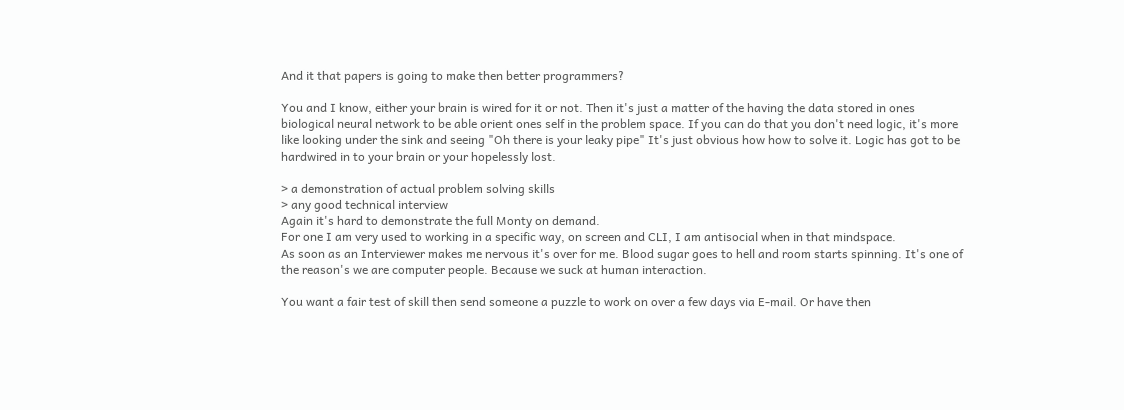And it that papers is going to make then better programmers?

You and I know, either your brain is wired for it or not. Then it's just a matter of the having the data stored in ones biological neural network to be able orient ones self in the problem space. If you can do that you don't need logic, it's more like looking under the sink and seeing "Oh there is your leaky pipe" It's just obvious how how to solve it. Logic has got to be hardwired in to your brain or your hopelessly lost.

> a demonstration of actual problem solving skills
> any good technical interview
Again it's hard to demonstrate the full Monty on demand.
For one I am very used to working in a specific way, on screen and CLI, I am antisocial when in that mindspace.
As soon as an Interviewer makes me nervous it's over for me. Blood sugar goes to hell and room starts spinning. It's one of the reason's we are computer people. Because we suck at human interaction.

You want a fair test of skill then send someone a puzzle to work on over a few days via E-mail. Or have then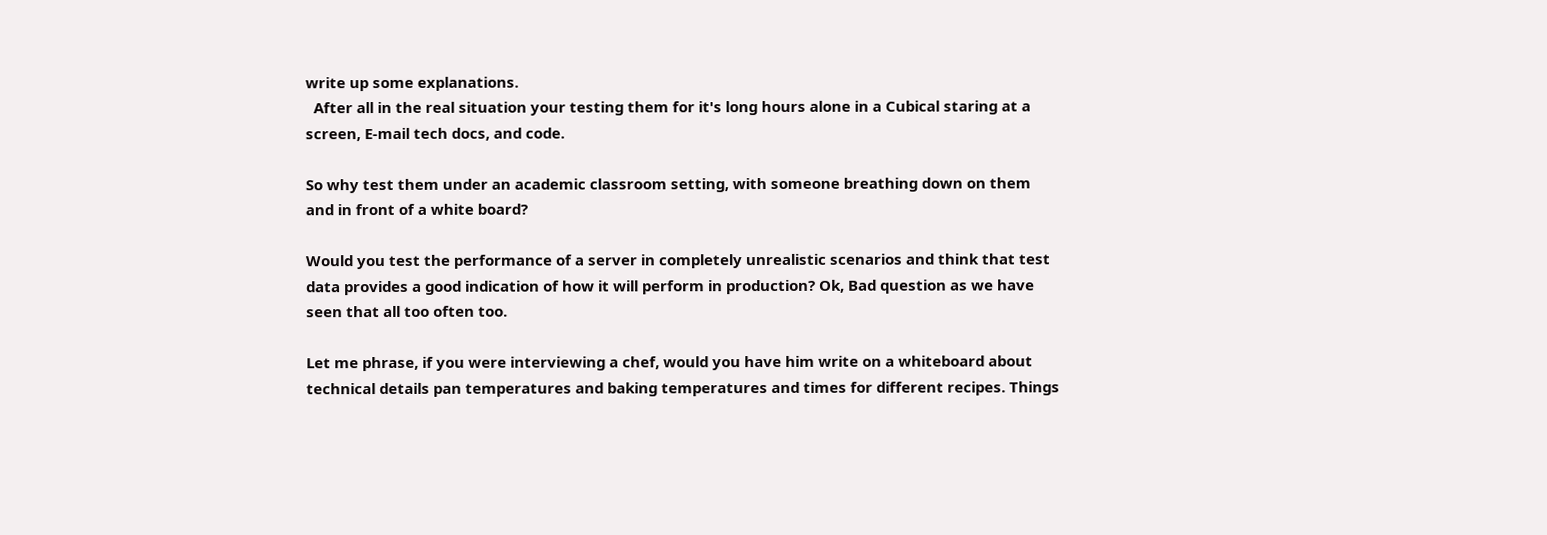write up some explanations.
  After all in the real situation your testing them for it's long hours alone in a Cubical staring at a screen, E-mail tech docs, and code.

So why test them under an academic classroom setting, with someone breathing down on them and in front of a white board?

Would you test the performance of a server in completely unrealistic scenarios and think that test data provides a good indication of how it will perform in production? Ok, Bad question as we have seen that all too often too.

Let me phrase, if you were interviewing a chef, would you have him write on a whiteboard about technical details pan temperatures and baking temperatures and times for different recipes. Things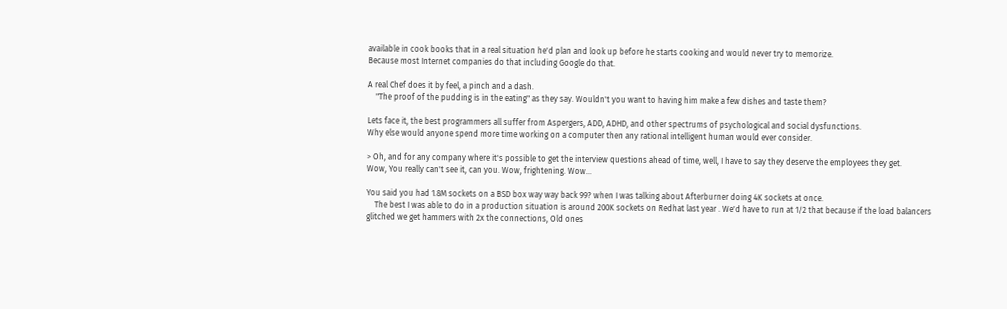available in cook books that in a real situation he'd plan and look up before he starts cooking and would never try to memorize.
Because most Internet companies do that including Google do that.

A real Chef does it by feel, a pinch and a dash.
    "The proof of the pudding is in the eating" as they say. Wouldn't you want to having him make a few dishes and taste them?

Lets face it, the best programmers all suffer from Aspergers, ADD, ADHD, and other spectrums of psychological and social dysfunctions.
Why else would anyone spend more time working on a computer then any rational intelligent human would ever consider.

> Oh, and for any company where it's possible to get the interview questions ahead of time, well, I have to say they deserve the employees they get.
Wow, You really can't see it, can you. Wow, frightening. Wow...

You said you had 1.8M sockets on a BSD box way way back 99? when I was talking about Afterburner doing 4K sockets at once.
    The best I was able to do in a production situation is around 200K sockets on Redhat last year . We'd have to run at 1/2 that because if the load balancers glitched we get hammers with 2x the connections, Old ones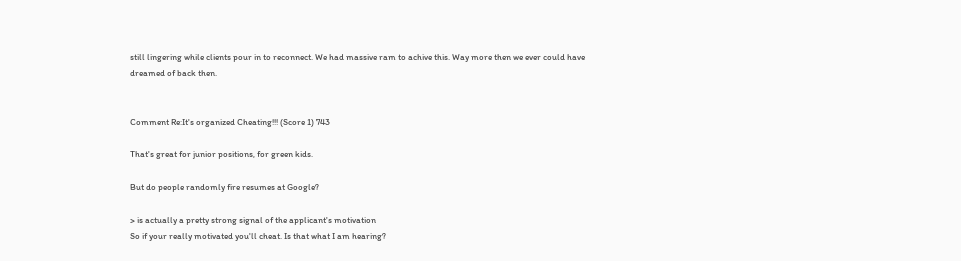still lingering while clients pour in to reconnect. We had massive ram to achive this. Way more then we ever could have dreamed of back then.


Comment Re:It's organized Cheating!!! (Score 1) 743

That's great for junior positions, for green kids.

But do people randomly fire resumes at Google?

> is actually a pretty strong signal of the applicant's motivation
So if your really motivated you'll cheat. Is that what I am hearing?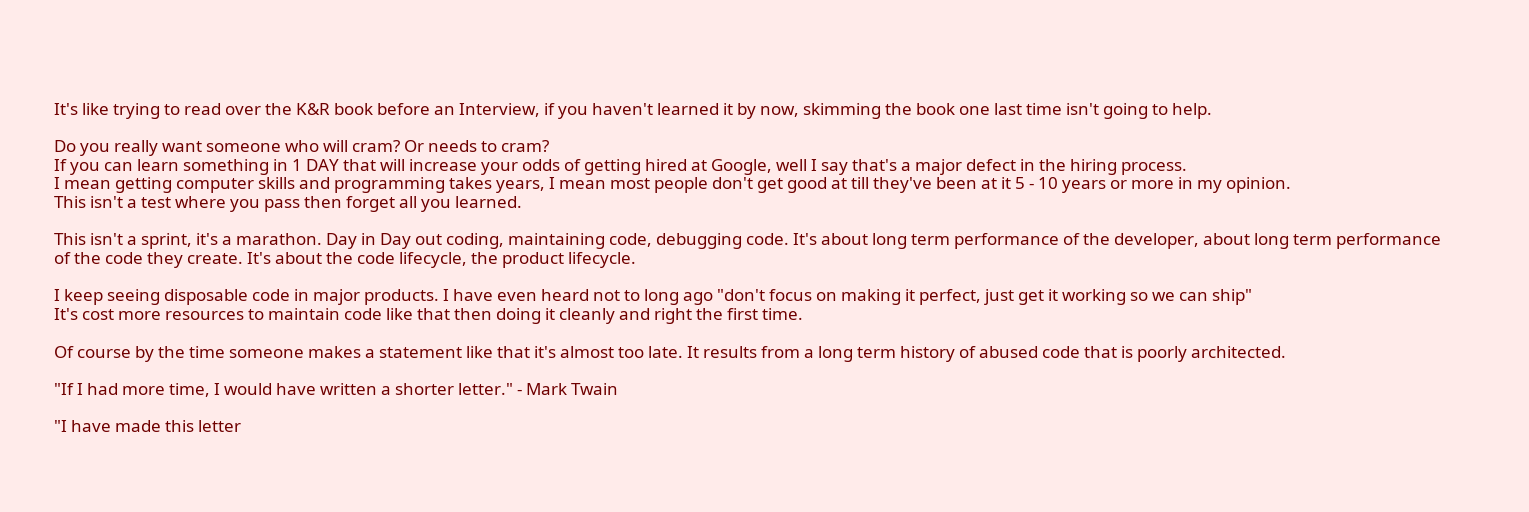It's like trying to read over the K&R book before an Interview, if you haven't learned it by now, skimming the book one last time isn't going to help.

Do you really want someone who will cram? Or needs to cram?
If you can learn something in 1 DAY that will increase your odds of getting hired at Google, well I say that's a major defect in the hiring process.
I mean getting computer skills and programming takes years, I mean most people don't get good at till they've been at it 5 - 10 years or more in my opinion.
This isn't a test where you pass then forget all you learned.

This isn't a sprint, it's a marathon. Day in Day out coding, maintaining code, debugging code. It's about long term performance of the developer, about long term performance of the code they create. It's about the code lifecycle, the product lifecycle.

I keep seeing disposable code in major products. I have even heard not to long ago "don't focus on making it perfect, just get it working so we can ship"
It's cost more resources to maintain code like that then doing it cleanly and right the first time.

Of course by the time someone makes a statement like that it's almost too late. It results from a long term history of abused code that is poorly architected.

"If I had more time, I would have written a shorter letter." - Mark Twain

"I have made this letter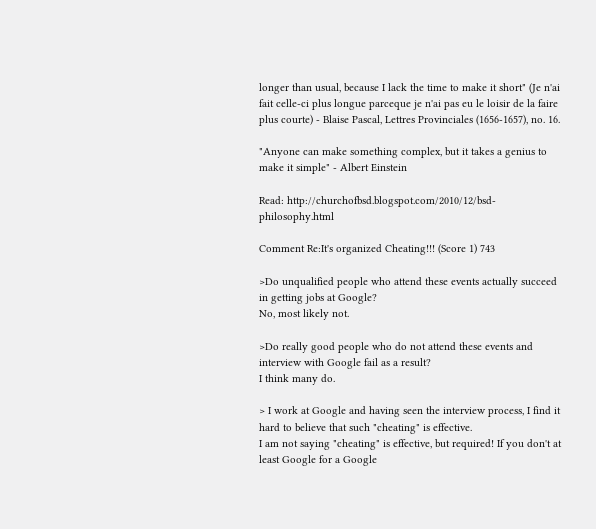longer than usual, because I lack the time to make it short" (Je n'ai fait celle-ci plus longue parceque je n'ai pas eu le loisir de la faire plus courte) - Blaise Pascal, Lettres Provinciales (1656-1657), no. 16.

"Anyone can make something complex, but it takes a genius to make it simple" - Albert Einstein

Read: http://churchofbsd.blogspot.com/2010/12/bsd-philosophy.html

Comment Re:It's organized Cheating!!! (Score 1) 743

>Do unqualified people who attend these events actually succeed in getting jobs at Google?
No, most likely not.

>Do really good people who do not attend these events and interview with Google fail as a result?
I think many do.

> I work at Google and having seen the interview process, I find it hard to believe that such "cheating" is effective.
I am not saying "cheating" is effective, but required! If you don't at least Google for a Google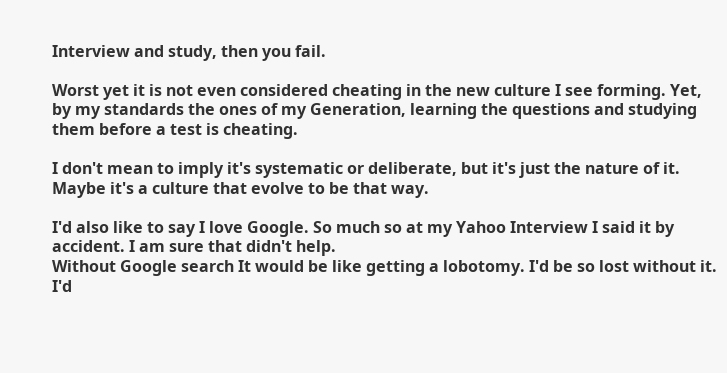Interview and study, then you fail.

Worst yet it is not even considered cheating in the new culture I see forming. Yet, by my standards the ones of my Generation, learning the questions and studying them before a test is cheating.

I don't mean to imply it's systematic or deliberate, but it's just the nature of it. Maybe it's a culture that evolve to be that way.

I'd also like to say I love Google. So much so at my Yahoo Interview I said it by accident. I am sure that didn't help.
Without Google search It would be like getting a lobotomy. I'd be so lost without it. I'd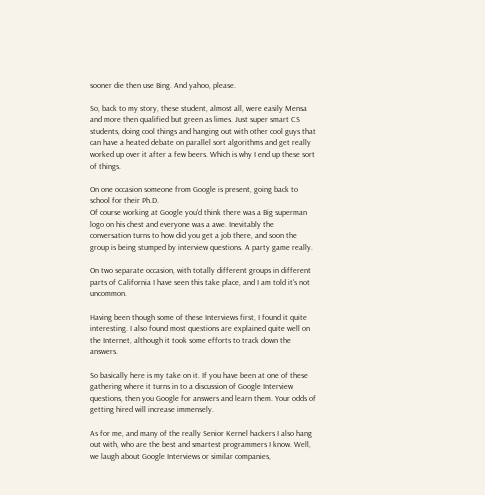sooner die then use Bing. And yahoo, please.

So, back to my story, these student, almost all, were easily Mensa and more then qualified but green as limes. Just super smart CS students, doing cool things and hanging out with other cool guys that can have a heated debate on parallel sort algorithms and get really worked up over it after a few beers. Which is why I end up these sort of things.

On one occasion someone from Google is present, going back to school for their Ph.D.
Of course working at Google you'd think there was a Big superman logo on his chest and everyone was a awe. Inevitably the conversation turns to how did you get a job there, and soon the group is being stumped by interview questions. A party game really.

On two separate occasion, with totally different groups in different parts of California I have seen this take place, and I am told it's not uncommon.

Having been though some of these Interviews first, I found it quite interesting. I also found most questions are explained quite well on the Internet, although it took some efforts to track down the answers.

So basically here is my take on it. If you have been at one of these gathering where it turns in to a discussion of Google Interview questions, then you Google for answers and learn them. Your odds of getting hired will increase immensely.

As for me, and many of the really Senior Kernel hackers I also hang out with, who are the best and smartest programmers I know. Well, we laugh about Google Interviews or similar companies,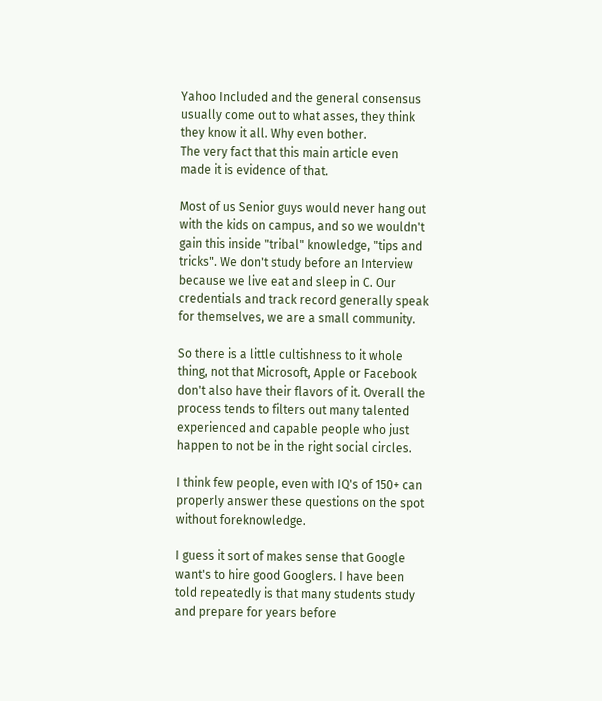Yahoo Included and the general consensus usually come out to what asses, they think they know it all. Why even bother.
The very fact that this main article even made it is evidence of that.

Most of us Senior guys would never hang out with the kids on campus, and so we wouldn't gain this inside "tribal" knowledge, "tips and tricks". We don't study before an Interview because we live eat and sleep in C. Our credentials and track record generally speak for themselves, we are a small community.

So there is a little cultishness to it whole thing, not that Microsoft, Apple or Facebook don't also have their flavors of it. Overall the process tends to filters out many talented experienced and capable people who just happen to not be in the right social circles.

I think few people, even with IQ's of 150+ can properly answer these questions on the spot without foreknowledge.

I guess it sort of makes sense that Google want's to hire good Googlers. I have been told repeatedly is that many students study and prepare for years before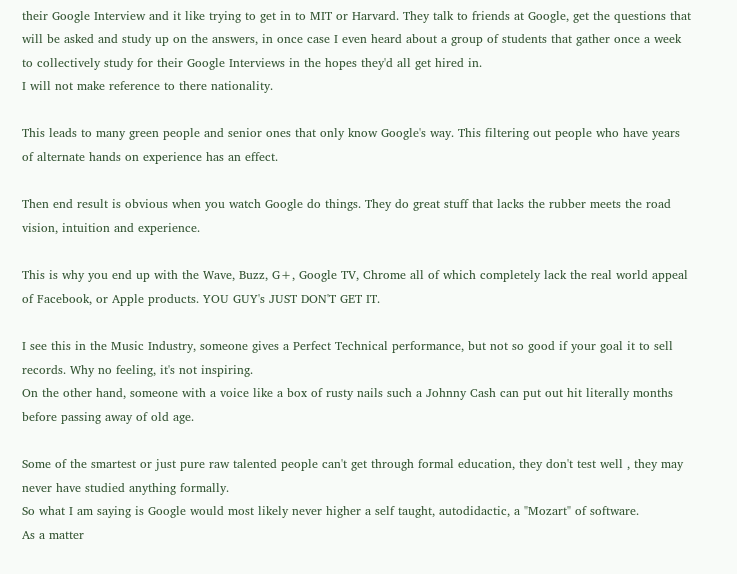their Google Interview and it like trying to get in to MIT or Harvard. They talk to friends at Google, get the questions that will be asked and study up on the answers, in once case I even heard about a group of students that gather once a week to collectively study for their Google Interviews in the hopes they'd all get hired in.
I will not make reference to there nationality.

This leads to many green people and senior ones that only know Google's way. This filtering out people who have years of alternate hands on experience has an effect.

Then end result is obvious when you watch Google do things. They do great stuff that lacks the rubber meets the road vision, intuition and experience.

This is why you end up with the Wave, Buzz, G+, Google TV, Chrome all of which completely lack the real world appeal of Facebook, or Apple products. YOU GUY's JUST DON'T GET IT.

I see this in the Music Industry, someone gives a Perfect Technical performance, but not so good if your goal it to sell records. Why no feeling, it's not inspiring.
On the other hand, someone with a voice like a box of rusty nails such a Johnny Cash can put out hit literally months before passing away of old age.

Some of the smartest or just pure raw talented people can't get through formal education, they don't test well , they may never have studied anything formally.
So what I am saying is Google would most likely never higher a self taught, autodidactic, a "Mozart" of software.
As a matter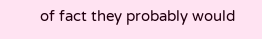of fact they probably would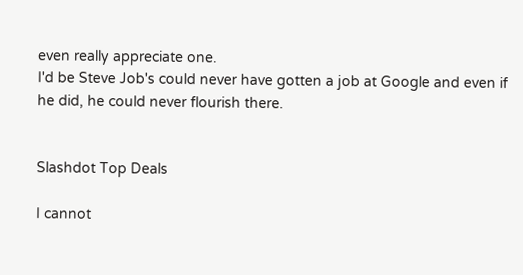even really appreciate one.
I'd be Steve Job's could never have gotten a job at Google and even if he did, he could never flourish there.


Slashdot Top Deals

I cannot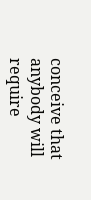conceive that anybody will require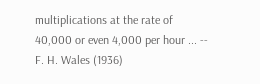multiplications at the rate of 40,000 or even 4,000 per hour ... -- F. H. Wales (1936)